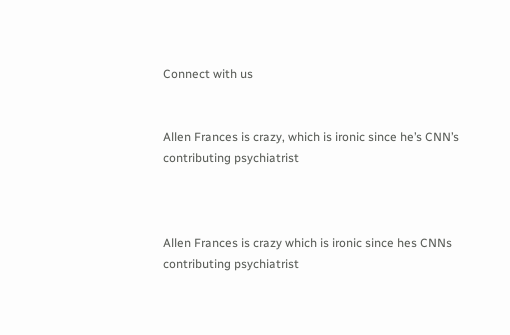Connect with us


Allen Frances is crazy, which is ironic since he’s CNN’s contributing psychiatrist



Allen Frances is crazy which is ironic since hes CNNs contributing psychiatrist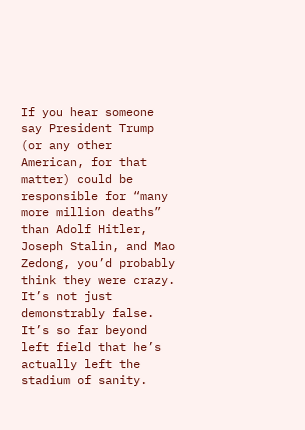If you hear someone say President Trump (or any other American, for that matter) could be responsible for “many more million deaths” than Adolf Hitler, Joseph Stalin, and Mao Zedong, you’d probably think they were crazy. It’s not just demonstrably false. It’s so far beyond left field that he’s actually left the stadium of sanity.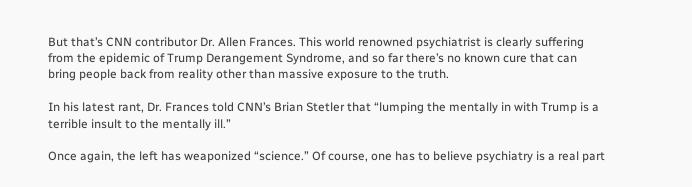But that’s CNN contributor Dr. Allen Frances. This world renowned psychiatrist is clearly suffering from the epidemic of Trump Derangement Syndrome, and so far there’s no known cure that can bring people back from reality other than massive exposure to the truth.

In his latest rant, Dr. Frances told CNN’s Brian Stetler that “lumping the mentally in with Trump is a terrible insult to the mentally ill.”

Once again, the left has weaponized “science.” Of course, one has to believe psychiatry is a real part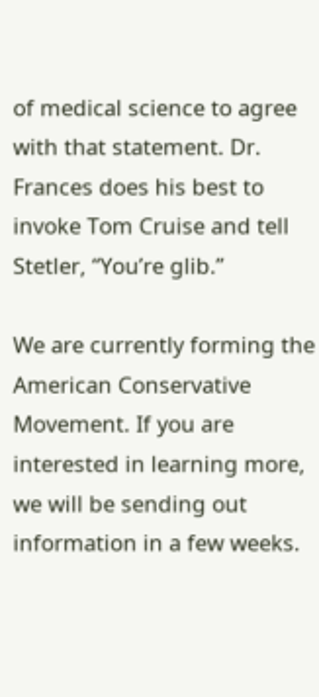of medical science to agree with that statement. Dr. Frances does his best to invoke Tom Cruise and tell Stetler, “You’re glib.”

We are currently forming the American Conservative Movement. If you are interested in learning more, we will be sending out information in a few weeks.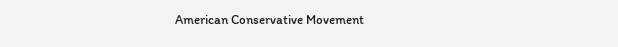American Conservative Movement